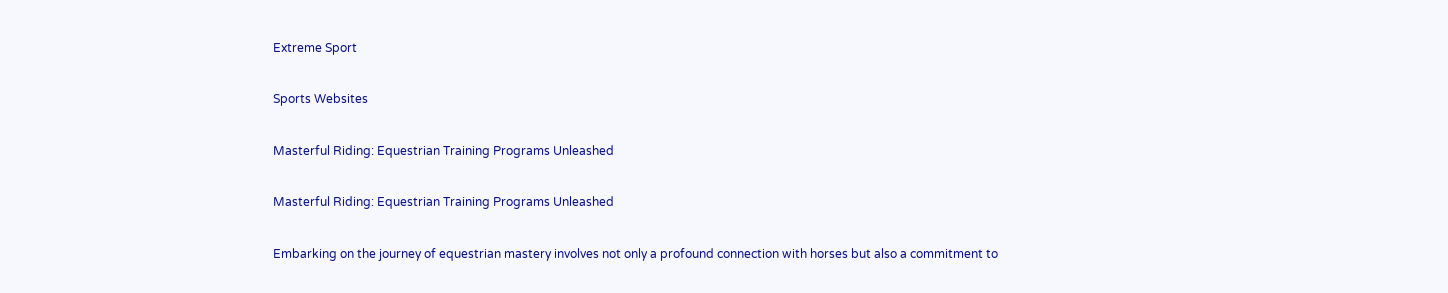Extreme Sport

Sports Websites

Masterful Riding: Equestrian Training Programs Unleashed

Masterful Riding: Equestrian Training Programs Unleashed

Embarking on the journey of equestrian mastery involves not only a profound connection with horses but also a commitment to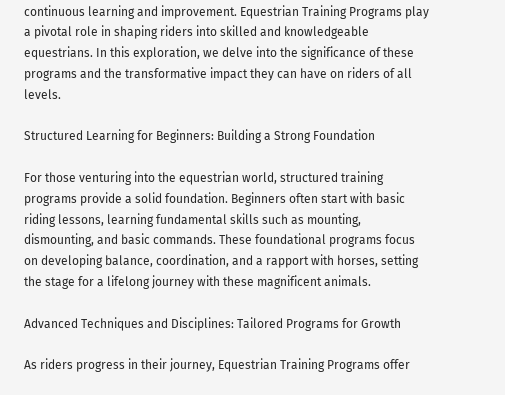continuous learning and improvement. Equestrian Training Programs play a pivotal role in shaping riders into skilled and knowledgeable equestrians. In this exploration, we delve into the significance of these programs and the transformative impact they can have on riders of all levels.

Structured Learning for Beginners: Building a Strong Foundation

For those venturing into the equestrian world, structured training programs provide a solid foundation. Beginners often start with basic riding lessons, learning fundamental skills such as mounting, dismounting, and basic commands. These foundational programs focus on developing balance, coordination, and a rapport with horses, setting the stage for a lifelong journey with these magnificent animals.

Advanced Techniques and Disciplines: Tailored Programs for Growth

As riders progress in their journey, Equestrian Training Programs offer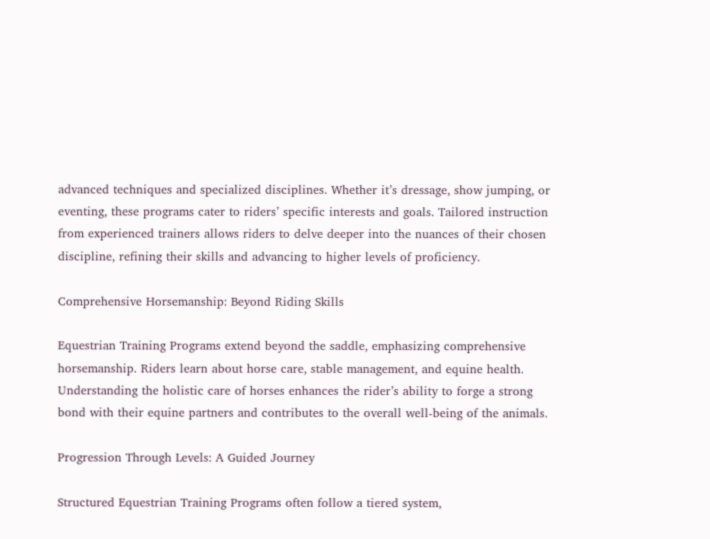advanced techniques and specialized disciplines. Whether it’s dressage, show jumping, or eventing, these programs cater to riders’ specific interests and goals. Tailored instruction from experienced trainers allows riders to delve deeper into the nuances of their chosen discipline, refining their skills and advancing to higher levels of proficiency.

Comprehensive Horsemanship: Beyond Riding Skills

Equestrian Training Programs extend beyond the saddle, emphasizing comprehensive horsemanship. Riders learn about horse care, stable management, and equine health. Understanding the holistic care of horses enhances the rider’s ability to forge a strong bond with their equine partners and contributes to the overall well-being of the animals.

Progression Through Levels: A Guided Journey

Structured Equestrian Training Programs often follow a tiered system,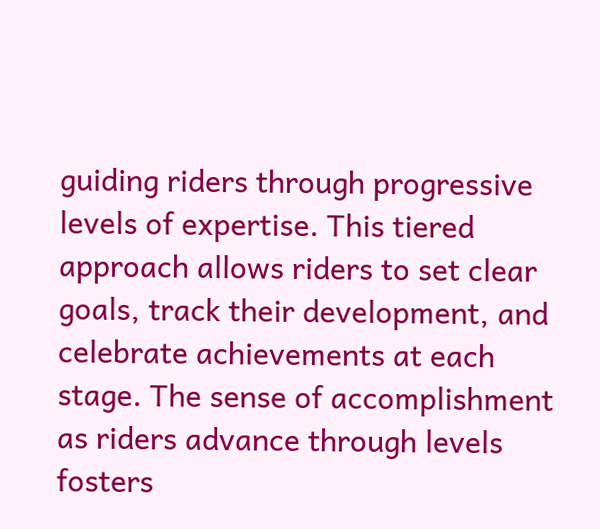guiding riders through progressive levels of expertise. This tiered approach allows riders to set clear goals, track their development, and celebrate achievements at each stage. The sense of accomplishment as riders advance through levels fosters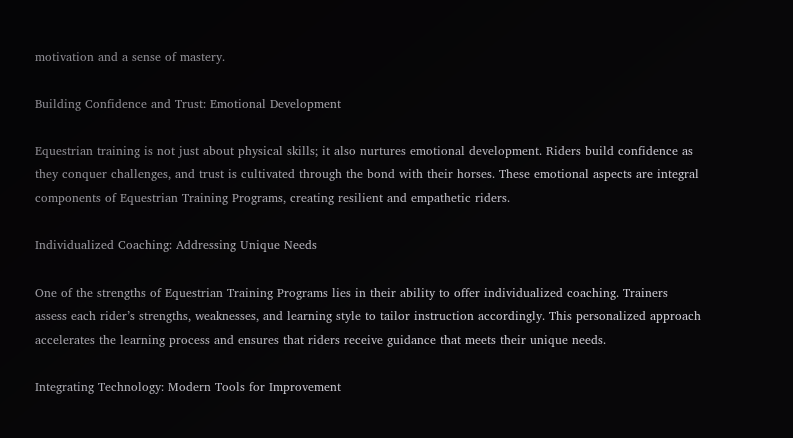motivation and a sense of mastery.

Building Confidence and Trust: Emotional Development

Equestrian training is not just about physical skills; it also nurtures emotional development. Riders build confidence as they conquer challenges, and trust is cultivated through the bond with their horses. These emotional aspects are integral components of Equestrian Training Programs, creating resilient and empathetic riders.

Individualized Coaching: Addressing Unique Needs

One of the strengths of Equestrian Training Programs lies in their ability to offer individualized coaching. Trainers assess each rider’s strengths, weaknesses, and learning style to tailor instruction accordingly. This personalized approach accelerates the learning process and ensures that riders receive guidance that meets their unique needs.

Integrating Technology: Modern Tools for Improvement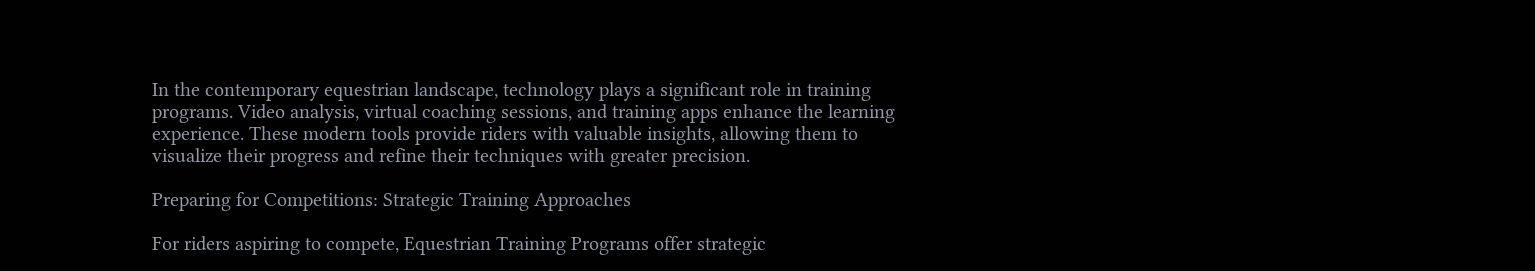In the contemporary equestrian landscape, technology plays a significant role in training programs. Video analysis, virtual coaching sessions, and training apps enhance the learning experience. These modern tools provide riders with valuable insights, allowing them to visualize their progress and refine their techniques with greater precision.

Preparing for Competitions: Strategic Training Approaches

For riders aspiring to compete, Equestrian Training Programs offer strategic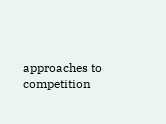approaches to competition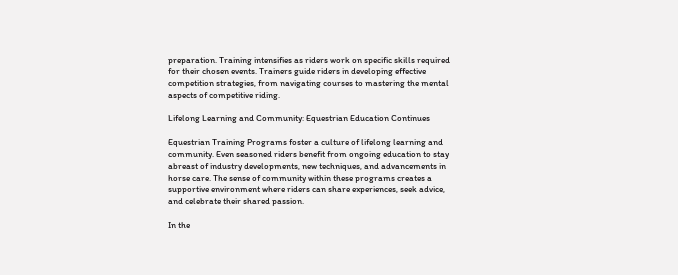preparation. Training intensifies as riders work on specific skills required for their chosen events. Trainers guide riders in developing effective competition strategies, from navigating courses to mastering the mental aspects of competitive riding.

Lifelong Learning and Community: Equestrian Education Continues

Equestrian Training Programs foster a culture of lifelong learning and community. Even seasoned riders benefit from ongoing education to stay abreast of industry developments, new techniques, and advancements in horse care. The sense of community within these programs creates a supportive environment where riders can share experiences, seek advice, and celebrate their shared passion.

In the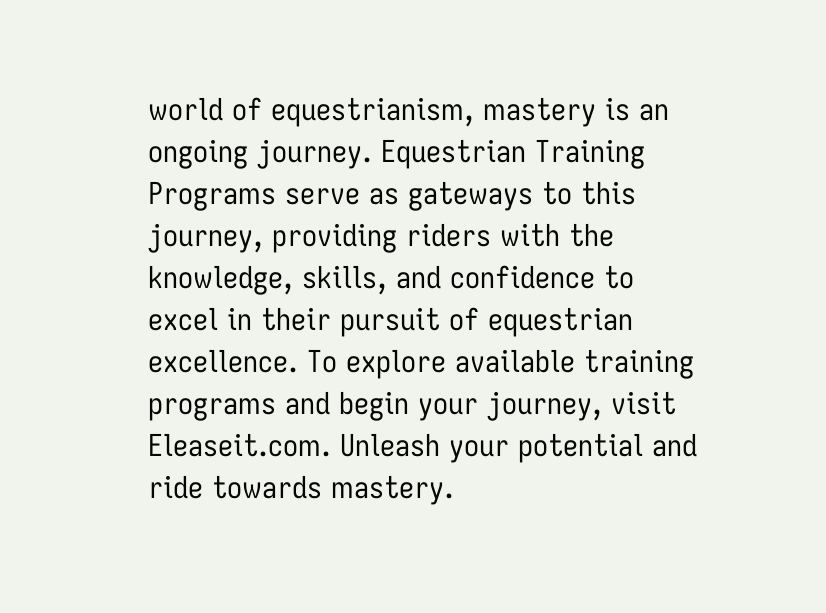world of equestrianism, mastery is an ongoing journey. Equestrian Training Programs serve as gateways to this journey, providing riders with the knowledge, skills, and confidence to excel in their pursuit of equestrian excellence. To explore available training programs and begin your journey, visit Eleaseit.com. Unleash your potential and ride towards mastery.